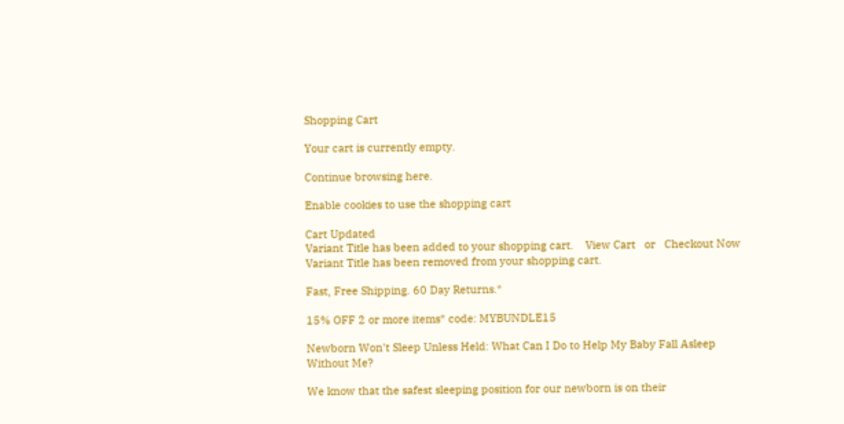Shopping Cart

Your cart is currently empty.

Continue browsing here.

Enable cookies to use the shopping cart

Cart Updated
Variant Title has been added to your shopping cart.    View Cart   or   Checkout Now
Variant Title has been removed from your shopping cart.

Fast, Free Shipping. 60 Day Returns.*

15% OFF 2 or more items* code: MYBUNDLE15

Newborn Won't Sleep Unless Held: What Can I Do to Help My Baby Fall Asleep Without Me?

We know that the safest sleeping position for our newborn is on their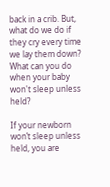back in a crib. But, what do we do if they cry every time we lay them down? What can you do when your baby won't sleep unless held?

If your newborn won’t sleep unless held, you are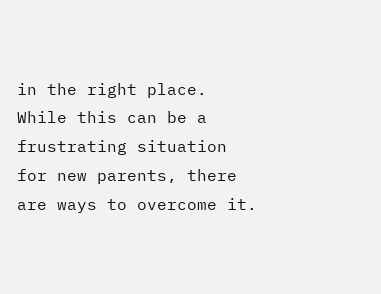in the right place. While this can be a frustrating situation for new parents, there are ways to overcome it.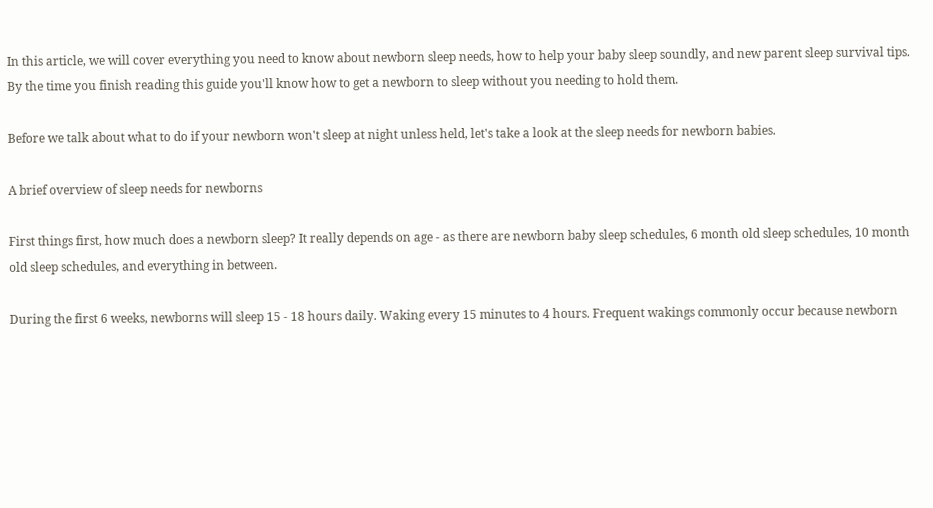In this article, we will cover everything you need to know about newborn sleep needs, how to help your baby sleep soundly, and new parent sleep survival tips. By the time you finish reading this guide you'll know how to get a newborn to sleep without you needing to hold them.

Before we talk about what to do if your newborn won't sleep at night unless held, let's take a look at the sleep needs for newborn babies.

A brief overview of sleep needs for newborns

First things first, how much does a newborn sleep? It really depends on age - as there are newborn baby sleep schedules, 6 month old sleep schedules, 10 month old sleep schedules, and everything in between.

During the first 6 weeks, newborns will sleep 15 - 18 hours daily. Waking every 15 minutes to 4 hours. Frequent wakings commonly occur because newborn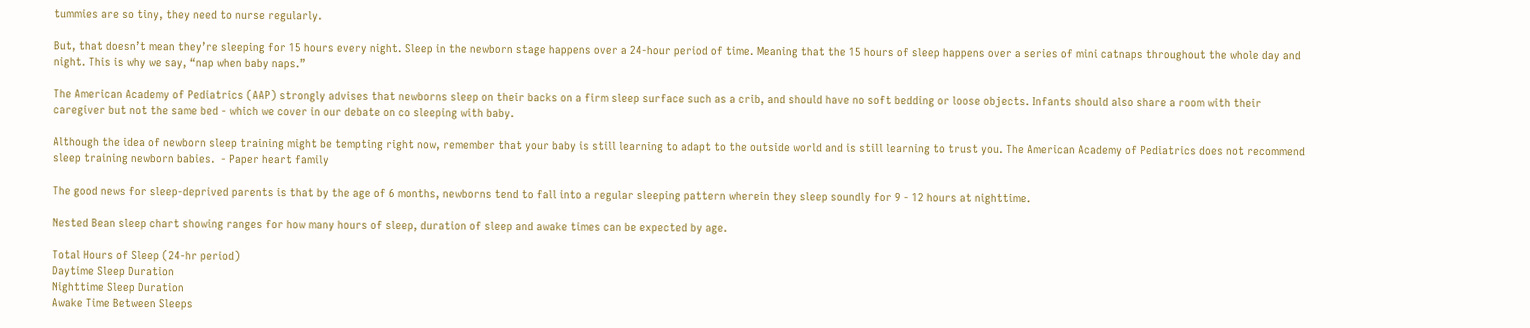tummies are so tiny, they need to nurse regularly.

But, that doesn’t mean they’re sleeping for 15 hours every night. Sleep in the newborn stage happens over a 24-hour period of time. Meaning that the 15 hours of sleep happens over a series of mini catnaps throughout the whole day and night. This is why we say, “nap when baby naps.”

The American Academy of Pediatrics (AAP) strongly advises that newborns sleep on their backs on a firm sleep surface such as a crib, and should have no soft bedding or loose objects. Infants should also share a room with their caregiver but not the same bed - which we cover in our debate on co sleeping with baby.

Although the idea of newborn sleep training might be tempting right now, remember that your baby is still learning to adapt to the outside world and is still learning to trust you. The American Academy of Pediatrics does not recommend sleep training newborn babies.  - Paper heart family

The good news for sleep-deprived parents is that by the age of 6 months, newborns tend to fall into a regular sleeping pattern wherein they sleep soundly for 9 - 12 hours at nighttime.

Nested Bean sleep chart showing ranges for how many hours of sleep, duration of sleep and awake times can be expected by age.

Total Hours of Sleep (24-hr period)
Daytime Sleep Duration
Nighttime Sleep Duration
Awake Time Between Sleeps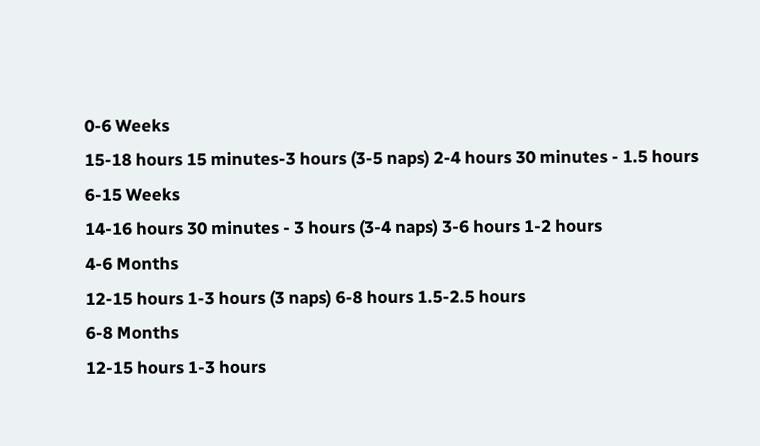0-6 Weeks
15-18 hours 15 minutes-3 hours (3-5 naps) 2-4 hours 30 minutes - 1.5 hours
6-15 Weeks
14-16 hours 30 minutes - 3 hours (3-4 naps) 3-6 hours 1-2 hours
4-6 Months
12-15 hours 1-3 hours (3 naps) 6-8 hours 1.5-2.5 hours
6-8 Months
12-15 hours 1-3 hours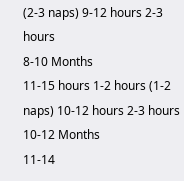(2-3 naps) 9-12 hours 2-3 hours
8-10 Months
11-15 hours 1-2 hours (1-2 naps) 10-12 hours 2-3 hours
10-12 Months
11-14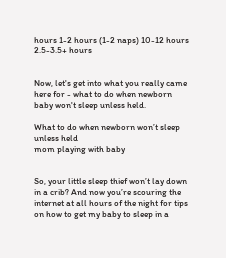hours 1-2 hours (1-2 naps) 10-12 hours 2.5-3.5+ hours


Now, let's get into what you really came here for - what to do when newborn baby won't sleep unless held.

What to do when newborn won’t sleep unless held
mom playing with baby


So, your little sleep thief won’t lay down in a crib? And now you’re scouring the internet at all hours of the night for tips on how to get my baby to sleep in a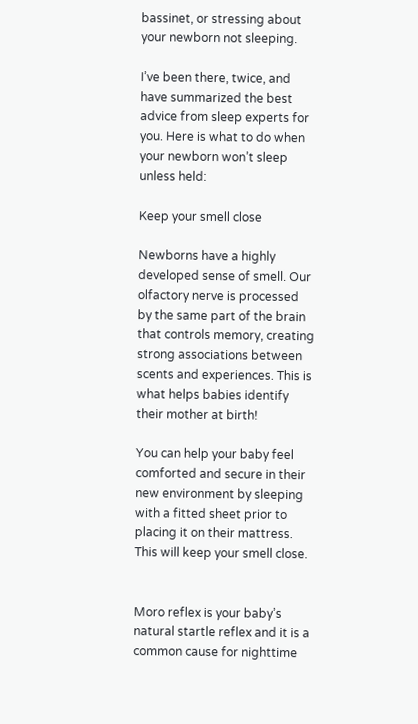bassinet, or stressing about your newborn not sleeping.

I’ve been there, twice, and have summarized the best advice from sleep experts for you. Here is what to do when your newborn won’t sleep unless held:

Keep your smell close

Newborns have a highly developed sense of smell. Our olfactory nerve is processed by the same part of the brain that controls memory, creating strong associations between scents and experiences. This is what helps babies identify their mother at birth!

You can help your baby feel comforted and secure in their new environment by sleeping with a fitted sheet prior to placing it on their mattress. This will keep your smell close.


Moro reflex is your baby’s natural startle reflex and it is a common cause for nighttime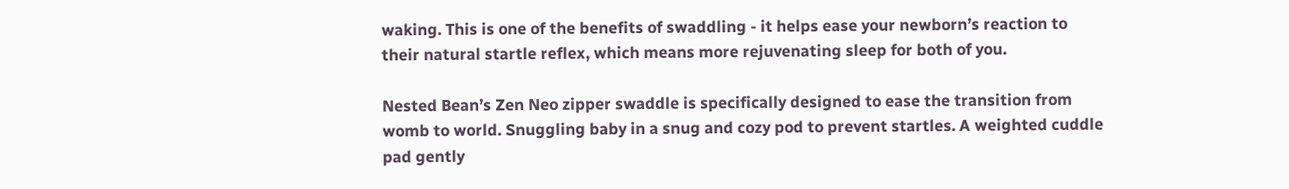waking. This is one of the benefits of swaddling - it helps ease your newborn’s reaction to their natural startle reflex, which means more rejuvenating sleep for both of you.

Nested Bean’s Zen Neo zipper swaddle is specifically designed to ease the transition from womb to world. Snuggling baby in a snug and cozy pod to prevent startles. A weighted cuddle pad gently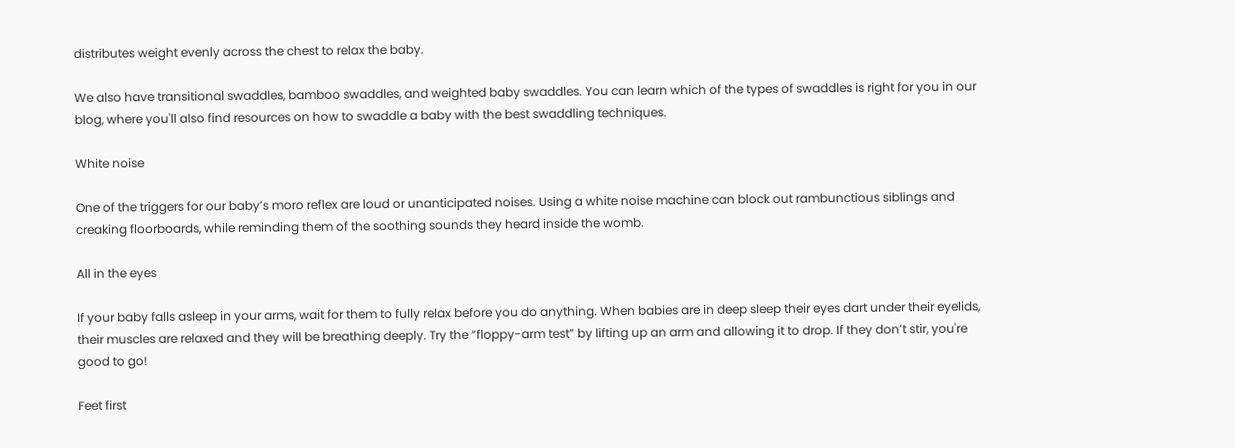distributes weight evenly across the chest to relax the baby.

We also have transitional swaddles, bamboo swaddles, and weighted baby swaddles. You can learn which of the types of swaddles is right for you in our blog, where you'll also find resources on how to swaddle a baby with the best swaddling techniques.

White noise

One of the triggers for our baby’s moro reflex are loud or unanticipated noises. Using a white noise machine can block out rambunctious siblings and creaking floorboards, while reminding them of the soothing sounds they heard inside the womb.

All in the eyes

If your baby falls asleep in your arms, wait for them to fully relax before you do anything. When babies are in deep sleep their eyes dart under their eyelids, their muscles are relaxed and they will be breathing deeply. Try the “floppy-arm test” by lifting up an arm and allowing it to drop. If they don’t stir, you're good to go!

Feet first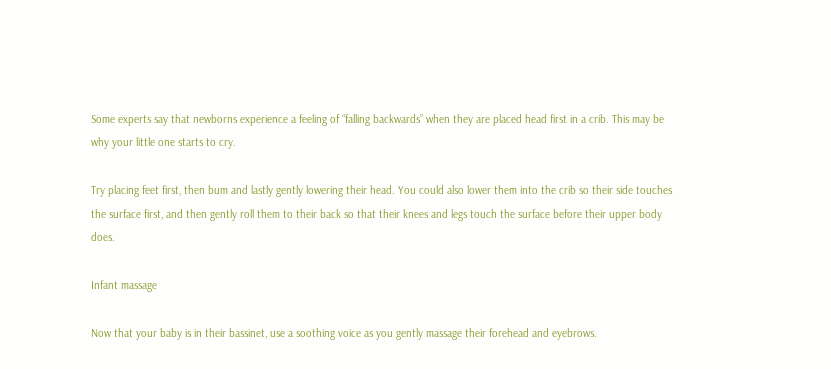Some experts say that newborns experience a feeling of “falling backwards” when they are placed head first in a crib. This may be why your little one starts to cry.

Try placing feet first, then bum and lastly gently lowering their head. You could also lower them into the crib so their side touches the surface first, and then gently roll them to their back so that their knees and legs touch the surface before their upper body does.

Infant massage

Now that your baby is in their bassinet, use a soothing voice as you gently massage their forehead and eyebrows.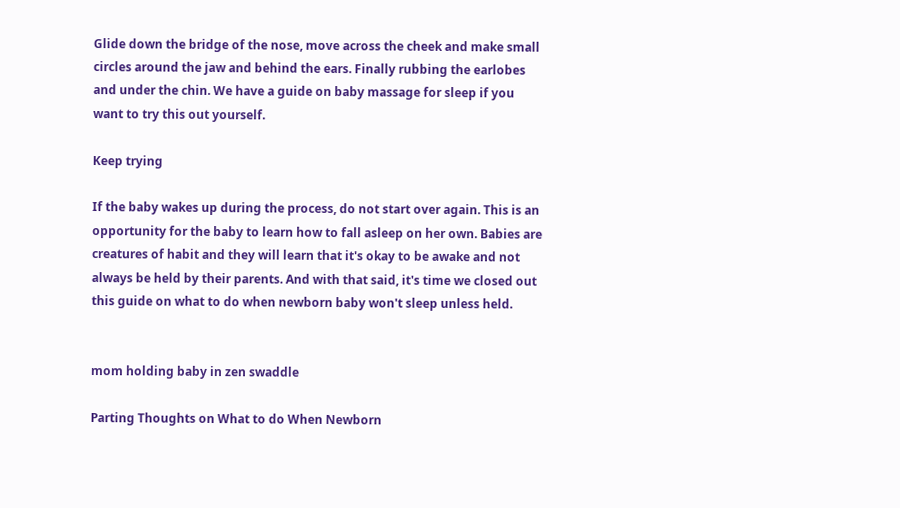Glide down the bridge of the nose, move across the cheek and make small circles around the jaw and behind the ears. Finally rubbing the earlobes and under the chin. We have a guide on baby massage for sleep if you want to try this out yourself.

Keep trying

If the baby wakes up during the process, do not start over again. This is an opportunity for the baby to learn how to fall asleep on her own. Babies are creatures of habit and they will learn that it's okay to be awake and not always be held by their parents. And with that said, it's time we closed out this guide on what to do when newborn baby won't sleep unless held.


mom holding baby in zen swaddle

Parting Thoughts on What to do When Newborn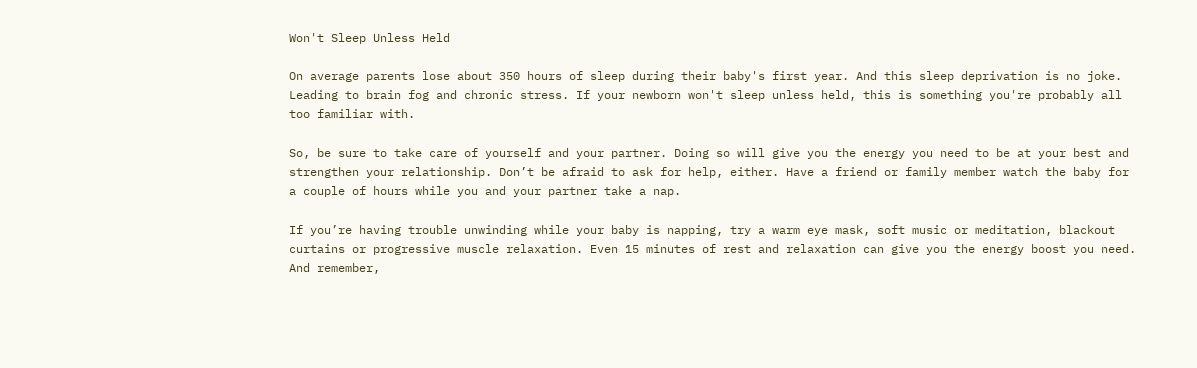Won't Sleep Unless Held

On average parents lose about 350 hours of sleep during their baby's first year. And this sleep deprivation is no joke. Leading to brain fog and chronic stress. If your newborn won't sleep unless held, this is something you're probably all too familiar with.

So, be sure to take care of yourself and your partner. Doing so will give you the energy you need to be at your best and strengthen your relationship. Don’t be afraid to ask for help, either. Have a friend or family member watch the baby for a couple of hours while you and your partner take a nap.

If you’re having trouble unwinding while your baby is napping, try a warm eye mask, soft music or meditation, blackout curtains or progressive muscle relaxation. Even 15 minutes of rest and relaxation can give you the energy boost you need. And remember,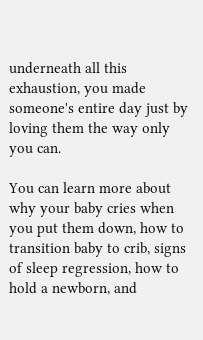underneath all this exhaustion, you made someone's entire day just by loving them the way only you can.

You can learn more about why your baby cries when you put them down, how to transition baby to crib, signs of sleep regression, how to hold a newborn, and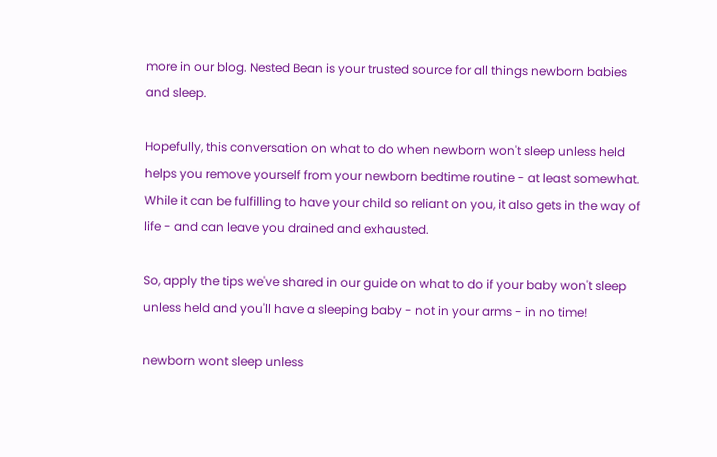more in our blog. Nested Bean is your trusted source for all things newborn babies and sleep.

Hopefully, this conversation on what to do when newborn won't sleep unless held helps you remove yourself from your newborn bedtime routine - at least somewhat. While it can be fulfilling to have your child so reliant on you, it also gets in the way of life - and can leave you drained and exhausted.

So, apply the tips we've shared in our guide on what to do if your baby won't sleep unless held and you'll have a sleeping baby - not in your arms - in no time!

newborn wont sleep unless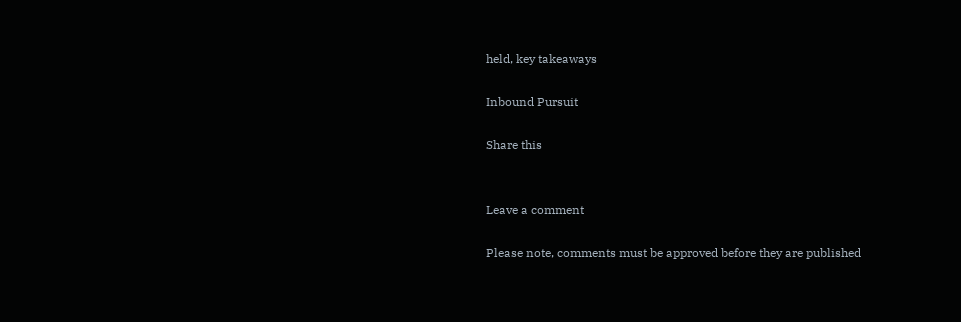held, key takeaways

Inbound Pursuit

Share this


Leave a comment

Please note, comments must be approved before they are published